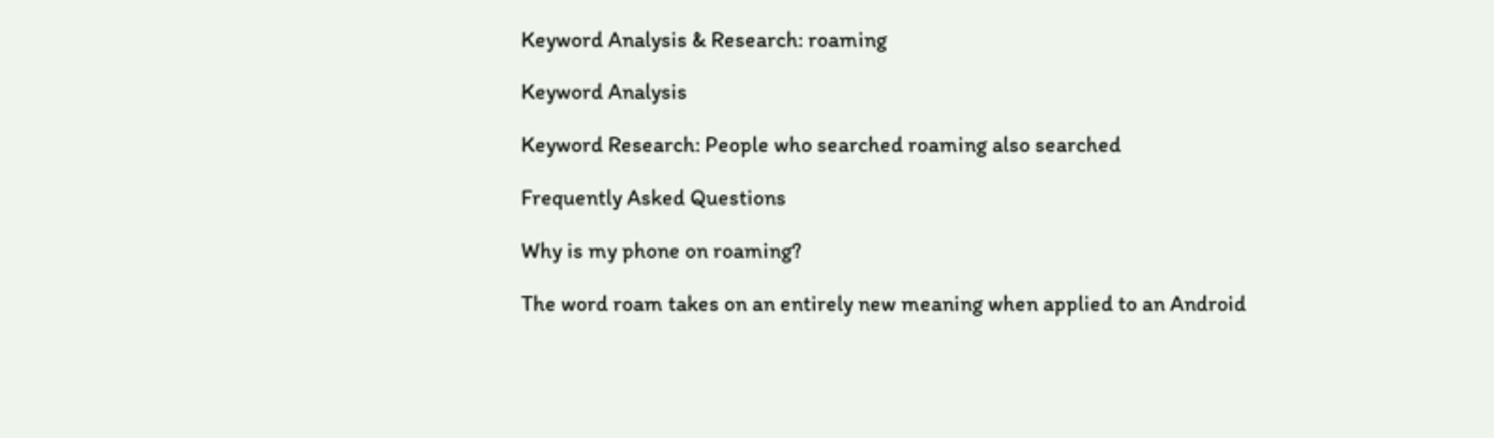Keyword Analysis & Research: roaming

Keyword Analysis

Keyword Research: People who searched roaming also searched

Frequently Asked Questions

Why is my phone on roaming?

The word roam takes on an entirely new meaning when applied to an Android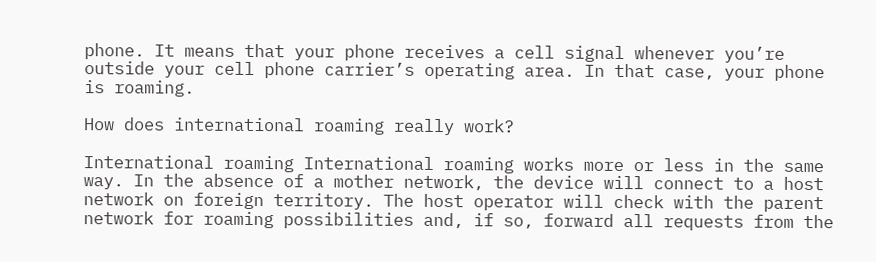phone. It means that your phone receives a cell signal whenever you’re outside your cell phone carrier’s operating area. In that case, your phone is roaming.

How does international roaming really work?

International roaming International roaming works more or less in the same way. In the absence of a mother network, the device will connect to a host network on foreign territory. The host operator will check with the parent network for roaming possibilities and, if so, forward all requests from the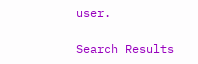user.

Search Results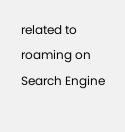related to roaming on Search Engine